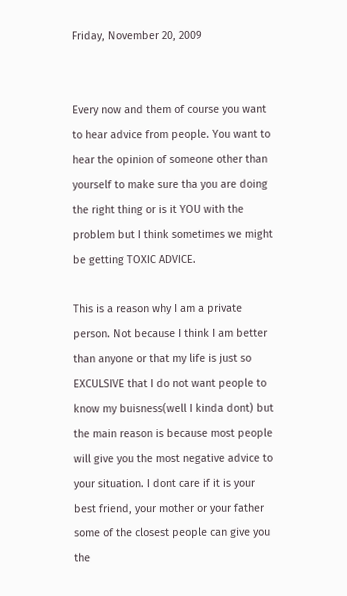Friday, November 20, 2009


Every now and them of course you want to hear advice from people. You want to hear the opinion of someone other than yourself to make sure tha you are doing the right thing or is it YOU with the problem but I think sometimes we might be getting TOXIC ADVICE.

This is a reason why I am a private person. Not because I think I am better than anyone or that my life is just so EXCULSIVE that I do not want people to know my buisness(well I kinda dont) but the main reason is because most people will give you the most negative advice to your situation. I dont care if it is your best friend, your mother or your father some of the closest people can give you the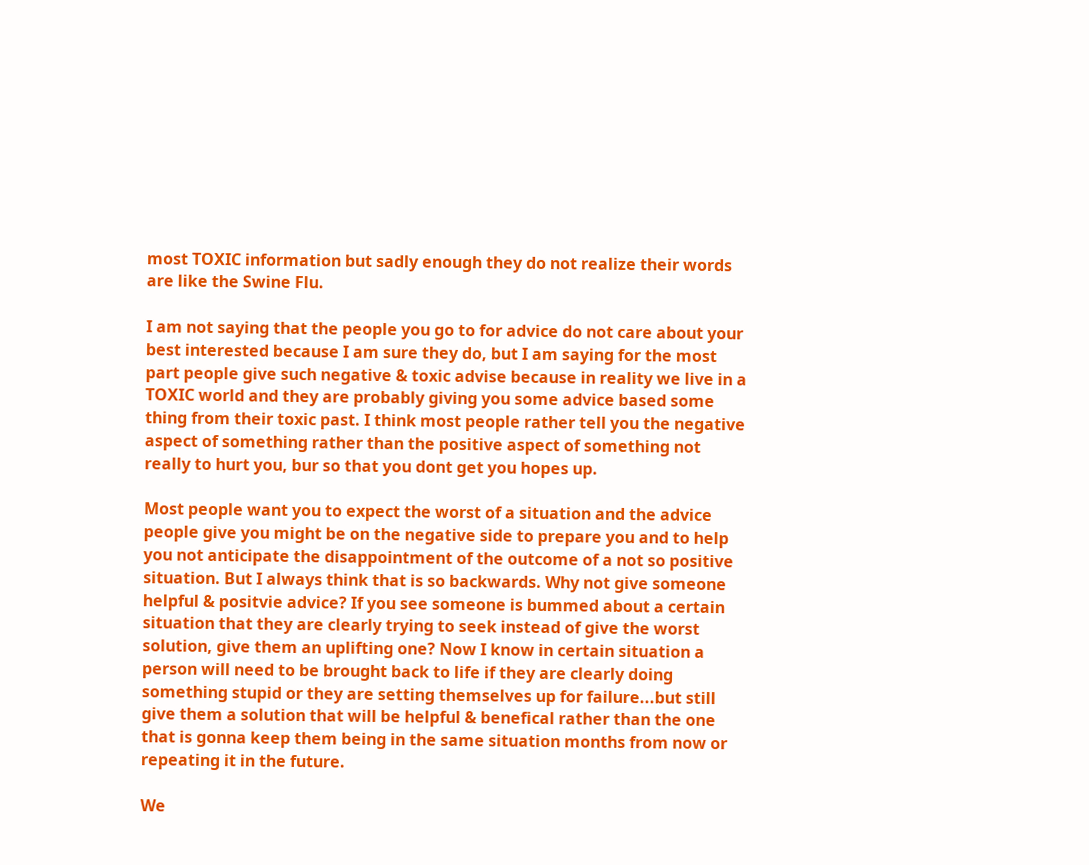most TOXIC information but sadly enough they do not realize their words are like the Swine Flu.

I am not saying that the people you go to for advice do not care about your best interested because I am sure they do, but I am saying for the most part people give such negative & toxic advise because in reality we live in a TOXIC world and they are probably giving you some advice based some thing from their toxic past. I think most people rather tell you the negative aspect of something rather than the positive aspect of something not really to hurt you, bur so that you dont get you hopes up.

Most people want you to expect the worst of a situation and the advice people give you might be on the negative side to prepare you and to help you not anticipate the disappointment of the outcome of a not so positive situation. But I always think that is so backwards. Why not give someone helpful & positvie advice? If you see someone is bummed about a certain situation that they are clearly trying to seek instead of give the worst solution, give them an uplifting one? Now I know in certain situation a person will need to be brought back to life if they are clearly doing something stupid or they are setting themselves up for failure...but still give them a solution that will be helpful & benefical rather than the one that is gonna keep them being in the same situation months from now or repeating it in the future.

We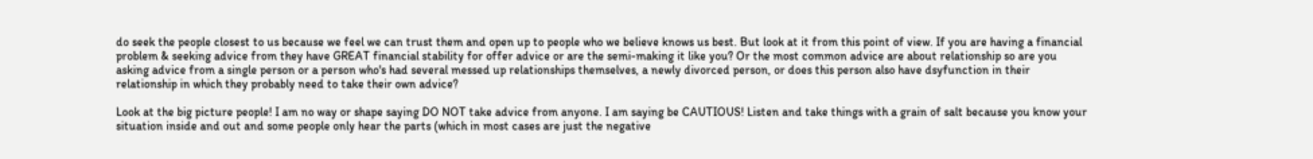do seek the people closest to us because we feel we can trust them and open up to people who we believe knows us best. But look at it from this point of view. If you are having a financial problem & seeking advice from they have GREAT financial stability for offer advice or are the semi-making it like you? Or the most common advice are about relationship so are you asking advice from a single person or a person who's had several messed up relationships themselves, a newly divorced person, or does this person also have dsyfunction in their relationship in which they probably need to take their own advice?

Look at the big picture people! I am no way or shape saying DO NOT take advice from anyone. I am saying be CAUTIOUS! Listen and take things with a grain of salt because you know your situation inside and out and some people only hear the parts (which in most cases are just the negative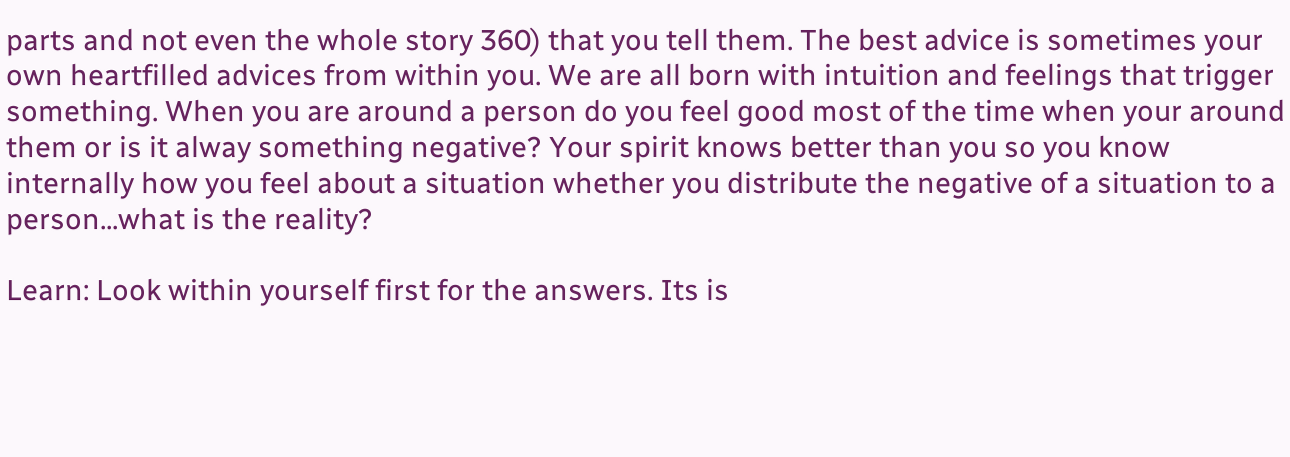parts and not even the whole story 360) that you tell them. The best advice is sometimes your own heartfilled advices from within you. We are all born with intuition and feelings that trigger something. When you are around a person do you feel good most of the time when your around them or is it alway something negative? Your spirit knows better than you so you know internally how you feel about a situation whether you distribute the negative of a situation to a person...what is the reality?

Learn: Look within yourself first for the answers. Its is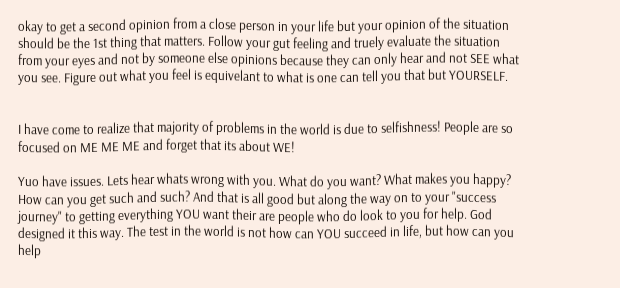okay to get a second opinion from a close person in your life but your opinion of the situation should be the 1st thing that matters. Follow your gut feeling and truely evaluate the situation from your eyes and not by someone else opinions because they can only hear and not SEE what you see. Figure out what you feel is equivelant to what is one can tell you that but YOURSELF.


I have come to realize that majority of problems in the world is due to selfishness! People are so focused on ME ME ME and forget that its about WE!

Yuo have issues. Lets hear whats wrong with you. What do you want? What makes you happy? How can you get such and such? And that is all good but along the way on to your "success journey" to getting everything YOU want their are people who do look to you for help. God designed it this way. The test in the world is not how can YOU succeed in life, but how can you help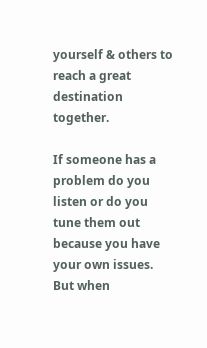yourself & others to reach a great destination together.

If someone has a problem do you listen or do you tune them out because you have your own issues. But when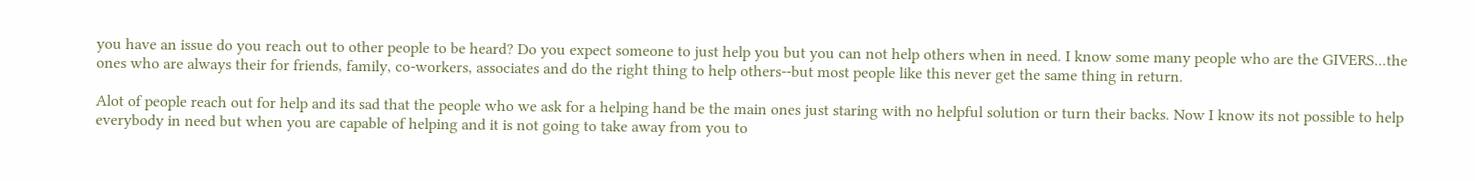you have an issue do you reach out to other people to be heard? Do you expect someone to just help you but you can not help others when in need. I know some many people who are the GIVERS...the ones who are always their for friends, family, co-workers, associates and do the right thing to help others--but most people like this never get the same thing in return.

Alot of people reach out for help and its sad that the people who we ask for a helping hand be the main ones just staring with no helpful solution or turn their backs. Now I know its not possible to help everybody in need but when you are capable of helping and it is not going to take away from you to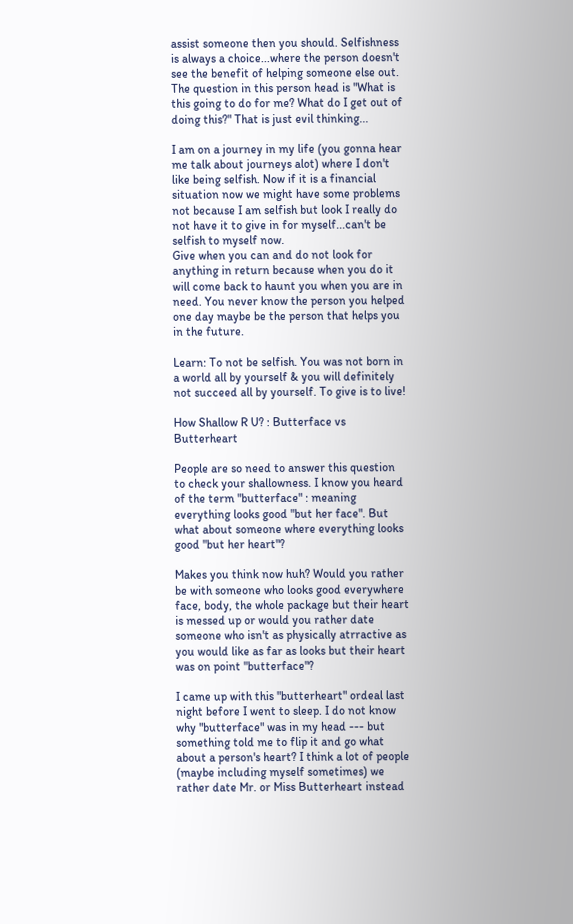assist someone then you should. Selfishness is always a choice...where the person doesn't see the benefit of helping someone else out. The question in this person head is "What is this going to do for me? What do I get out of doing this?" That is just evil thinking...

I am on a journey in my life (you gonna hear me talk about journeys alot) where I don't like being selfish. Now if it is a financial situation now we might have some problems not because I am selfish but look I really do not have it to give in for myself...can't be selfish to myself now.
Give when you can and do not look for anything in return because when you do it will come back to haunt you when you are in need. You never know the person you helped one day maybe be the person that helps you in the future.

Learn: To not be selfish. You was not born in a world all by yourself & you will definitely not succeed all by yourself. To give is to live!

How Shallow R U? : Butterface vs Butterheart

People are so need to answer this question to check your shallowness. I know you heard of the term "butterface" : meaning everything looks good "but her face". But what about someone where everything looks good "but her heart"?

Makes you think now huh? Would you rather be with someone who looks good everywhere face, body, the whole package but their heart is messed up or would you rather date someone who isn't as physically atrractive as you would like as far as looks but their heart was on point "butterface"?

I came up with this "butterheart" ordeal last night before I went to sleep. I do not know why "butterface" was in my head --- but something told me to flip it and go what about a person's heart? I think a lot of people (maybe including myself sometimes) we rather date Mr. or Miss Butterheart instead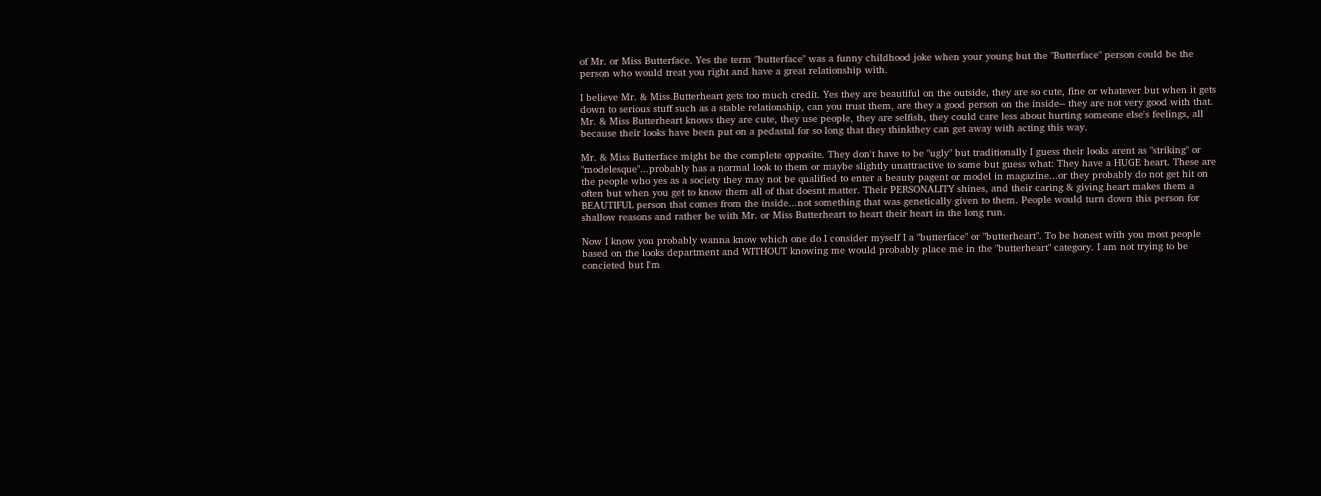of Mr. or Miss Butterface. Yes the term "butterface" was a funny childhood joke when your young but the "Butterface" person could be the person who would treat you right and have a great relationship with.

I believe Mr. & Miss Butterheart gets too much credit. Yes they are beautiful on the outside, they are so cute, fine or whatever but when it gets down to serious stuff such as a stable relationship, can you trust them, are they a good person on the inside-- they are not very good with that. Mr. & Miss Butterheart knows they are cute, they use people, they are selfish, they could care less about hurting someone else's feelings, all because their looks have been put on a pedastal for so long that they thinkthey can get away with acting this way.

Mr. & Miss Butterface might be the complete opposite. They don't have to be "ugly" but traditionally I guess their looks arent as "striking" or "modelesque"...probably has a normal look to them or maybe slightly unattractive to some but guess what: They have a HUGE heart. These are the people who yes as a society they may not be qualified to enter a beauty pagent or model in magazine...or they probably do not get hit on often but when you get to know them all of that doesnt matter. Their PERSONALITY shines, and their caring & giving heart makes them a BEAUTIFUL person that comes from the inside...not something that was genetically given to them. People would turn down this person for shallow reasons and rather be with Mr. or Miss Butterheart to heart their heart in the long run.

Now I know you probably wanna know which one do I consider myself I a "butterface" or "butterheart". To be honest with you most people based on the looks department and WITHOUT knowing me would probably place me in the "butterheart" category. I am not trying to be concieted but I'm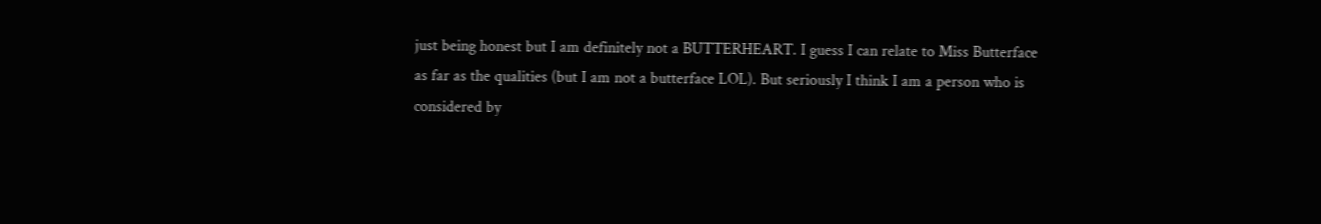just being honest but I am definitely not a BUTTERHEART. I guess I can relate to Miss Butterface as far as the qualities (but I am not a butterface LOL). But seriously I think I am a person who is considered by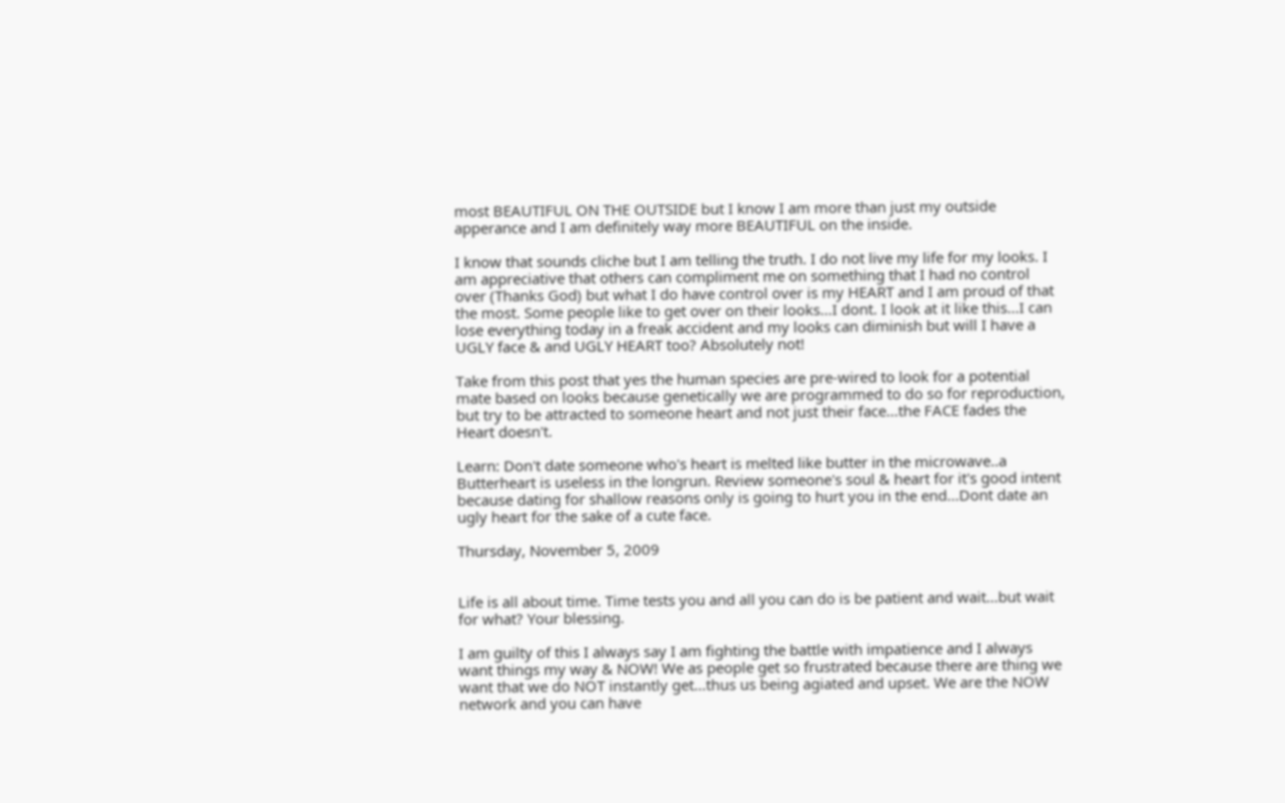most BEAUTIFUL ON THE OUTSIDE but I know I am more than just my outside apperance and I am definitely way more BEAUTIFUL on the inside.

I know that sounds cliche but I am telling the truth. I do not live my life for my looks. I am appreciative that others can compliment me on something that I had no control over (Thanks God) but what I do have control over is my HEART and I am proud of that the most. Some people like to get over on their looks...I dont. I look at it like this...I can lose everything today in a freak accident and my looks can diminish but will I have a UGLY face & and UGLY HEART too? Absolutely not!

Take from this post that yes the human species are pre-wired to look for a potential mate based on looks because genetically we are programmed to do so for reproduction, but try to be attracted to someone heart and not just their face...the FACE fades the Heart doesn't.

Learn: Don't date someone who's heart is melted like butter in the microwave..a Butterheart is useless in the longrun. Review someone's soul & heart for it's good intent because dating for shallow reasons only is going to hurt you in the end...Dont date an ugly heart for the sake of a cute face.

Thursday, November 5, 2009


Life is all about time. Time tests you and all you can do is be patient and wait...but wait for what? Your blessing.

I am guilty of this I always say I am fighting the battle with impatience and I always want things my way & NOW! We as people get so frustrated because there are thing we want that we do NOT instantly get...thus us being agiated and upset. We are the NOW network and you can have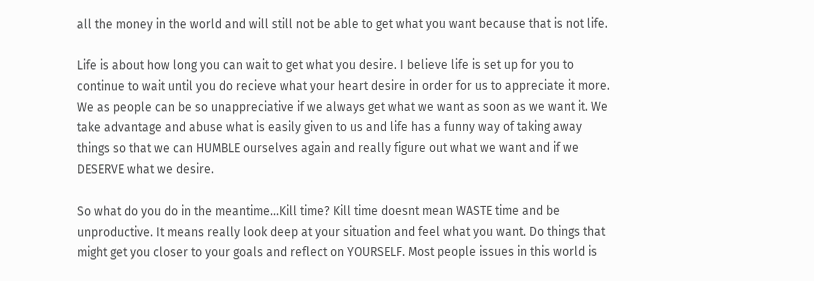all the money in the world and will still not be able to get what you want because that is not life.

Life is about how long you can wait to get what you desire. I believe life is set up for you to continue to wait until you do recieve what your heart desire in order for us to appreciate it more. We as people can be so unappreciative if we always get what we want as soon as we want it. We take advantage and abuse what is easily given to us and life has a funny way of taking away things so that we can HUMBLE ourselves again and really figure out what we want and if we DESERVE what we desire.

So what do you do in the meantime...Kill time? Kill time doesnt mean WASTE time and be unproductive. It means really look deep at your situation and feel what you want. Do things that might get you closer to your goals and reflect on YOURSELF. Most people issues in this world is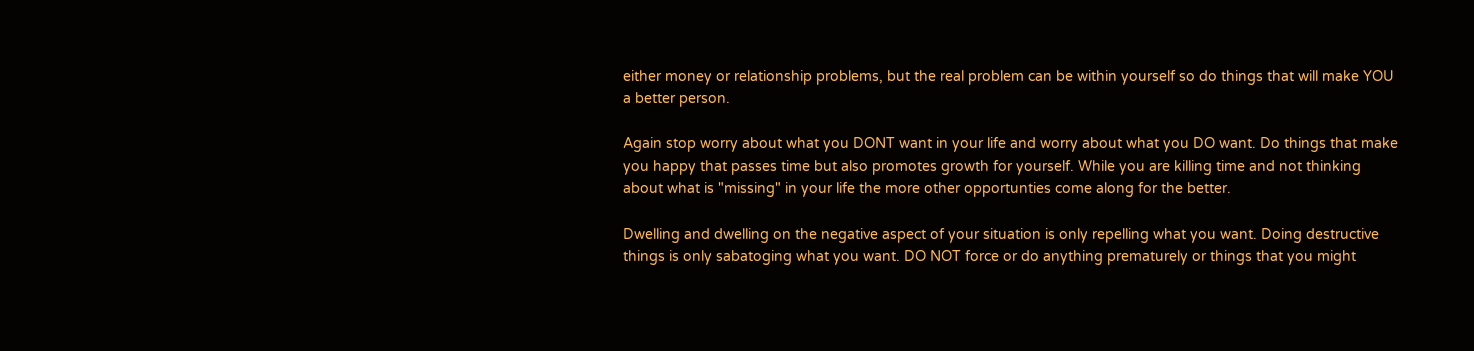either money or relationship problems, but the real problem can be within yourself so do things that will make YOU a better person.

Again stop worry about what you DONT want in your life and worry about what you DO want. Do things that make you happy that passes time but also promotes growth for yourself. While you are killing time and not thinking about what is "missing" in your life the more other opportunties come along for the better.

Dwelling and dwelling on the negative aspect of your situation is only repelling what you want. Doing destructive things is only sabatoging what you want. DO NOT force or do anything prematurely or things that you might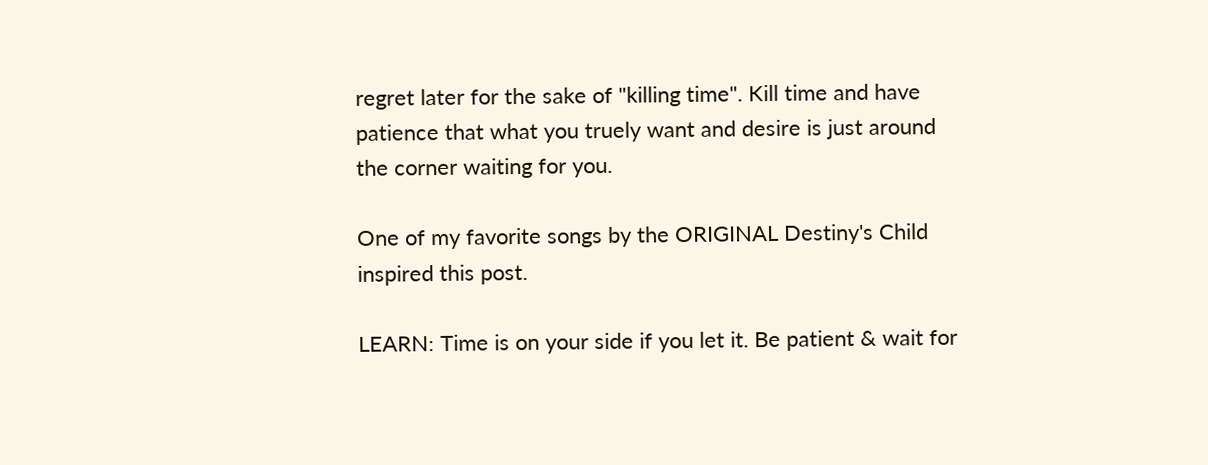regret later for the sake of "killing time". Kill time and have patience that what you truely want and desire is just around the corner waiting for you.

One of my favorite songs by the ORIGINAL Destiny's Child inspired this post.

LEARN: Time is on your side if you let it. Be patient & wait for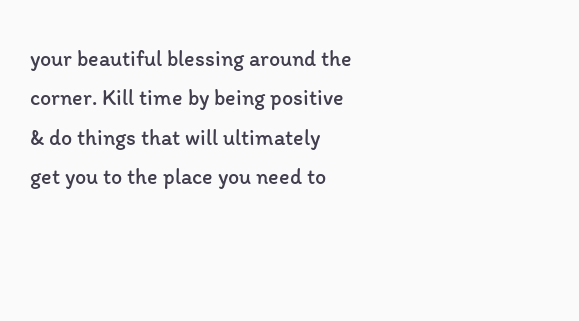your beautiful blessing around the corner. Kill time by being positive & do things that will ultimately get you to the place you need to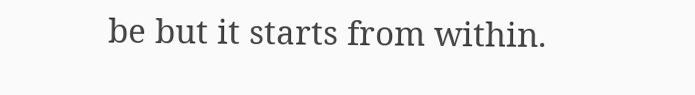be but it starts from within.